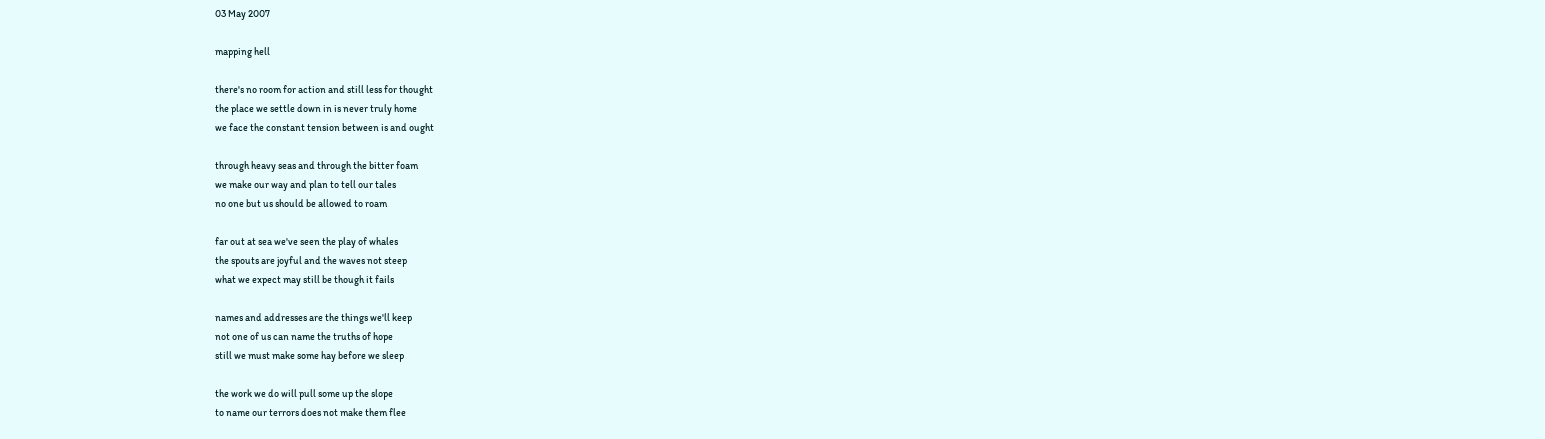03 May 2007

mapping hell

there's no room for action and still less for thought
the place we settle down in is never truly home
we face the constant tension between is and ought

through heavy seas and through the bitter foam
we make our way and plan to tell our tales
no one but us should be allowed to roam

far out at sea we've seen the play of whales
the spouts are joyful and the waves not steep
what we expect may still be though it fails

names and addresses are the things we'll keep
not one of us can name the truths of hope
still we must make some hay before we sleep

the work we do will pull some up the slope
to name our terrors does not make them flee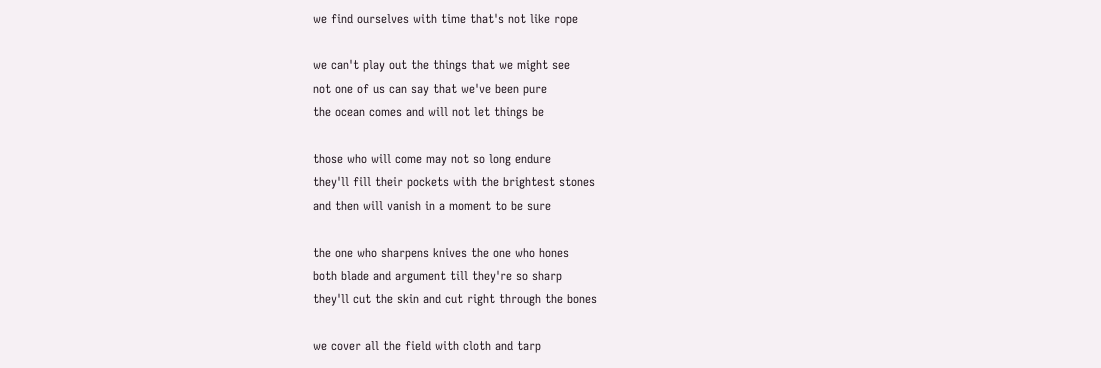we find ourselves with time that's not like rope

we can't play out the things that we might see
not one of us can say that we've been pure
the ocean comes and will not let things be

those who will come may not so long endure
they'll fill their pockets with the brightest stones
and then will vanish in a moment to be sure

the one who sharpens knives the one who hones
both blade and argument till they're so sharp
they'll cut the skin and cut right through the bones

we cover all the field with cloth and tarp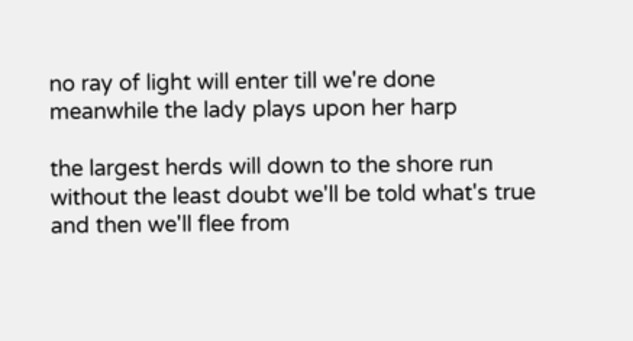no ray of light will enter till we're done
meanwhile the lady plays upon her harp

the largest herds will down to the shore run
without the least doubt we'll be told what's true
and then we'll flee from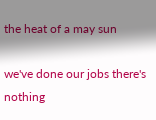the heat of a may sun

we've done our jobs there's nothing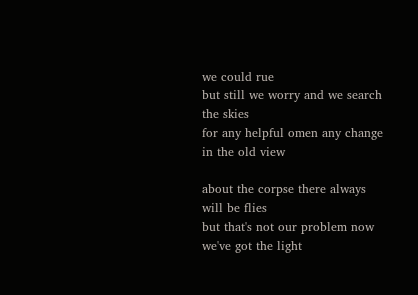we could rue
but still we worry and we search the skies
for any helpful omen any change in the old view

about the corpse there always will be flies
but that's not our problem now we've got the light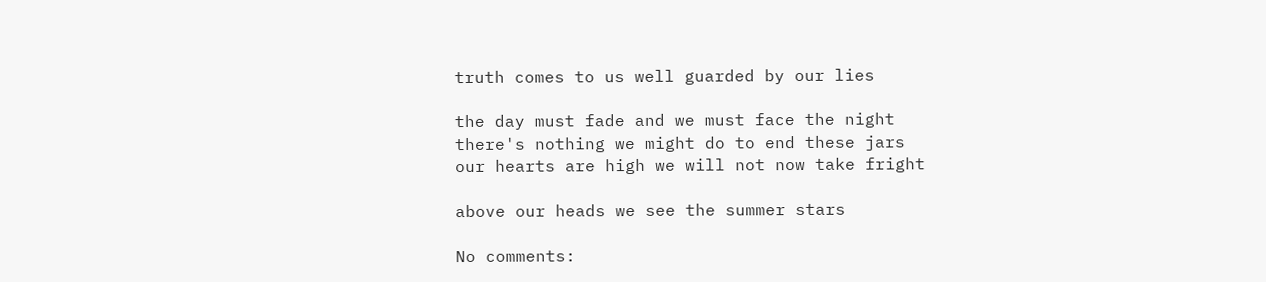truth comes to us well guarded by our lies

the day must fade and we must face the night
there's nothing we might do to end these jars
our hearts are high we will not now take fright

above our heads we see the summer stars

No comments: